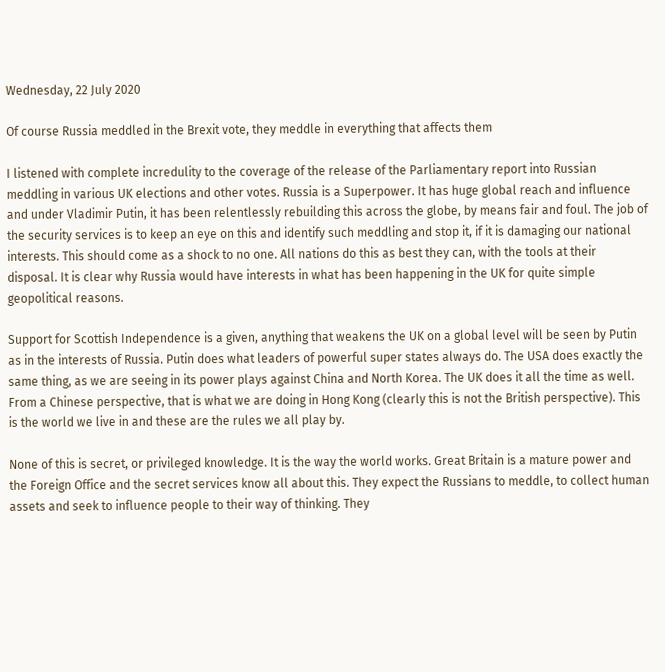Wednesday, 22 July 2020

Of course Russia meddled in the Brexit vote, they meddle in everything that affects them

I listened with complete incredulity to the coverage of the release of the Parliamentary report into Russian meddling in various UK elections and other votes. Russia is a Superpower. It has huge global reach and influence and under Vladimir Putin, it has been relentlessly rebuilding this across the globe, by means fair and foul. The job of the security services is to keep an eye on this and identify such meddling and stop it, if it is damaging our national interests. This should come as a shock to no one. All nations do this as best they can, with the tools at their disposal. It is clear why Russia would have interests in what has been happening in the UK for quite simple geopolitical reasons.

Support for Scottish Independence is a given, anything that weakens the UK on a global level will be seen by Putin as in the interests of Russia. Putin does what leaders of powerful super states always do. The USA does exactly the same thing, as we are seeing in its power plays against China and North Korea. The UK does it all the time as well. From a Chinese perspective, that is what we are doing in Hong Kong (clearly this is not the British perspective). This is the world we live in and these are the rules we all play by.

None of this is secret, or privileged knowledge. It is the way the world works. Great Britain is a mature power and the Foreign Office and the secret services know all about this. They expect the Russians to meddle, to collect human assets and seek to influence people to their way of thinking. They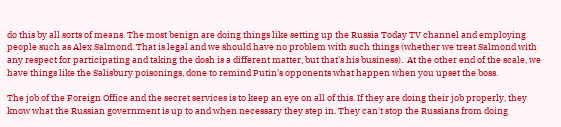do this by all sorts of means. The most benign are doing things like setting up the Russia Today TV channel and employing people such as Alex Salmond. That is legal and we should have no problem with such things (whether we treat Salmond with any respect for participating and taking the dosh is a different matter, but that's his business).  At the other end of the scale, we have things like the Salisbury poisonings, done to remind Putin's opponents what happen when you upset the boss.

The job of the Foreign Office and the secret services is to keep an eye on all of this. If they are doing their job properly, they know what the Russian government is up to and when necessary they step in. They can't stop the Russians from doing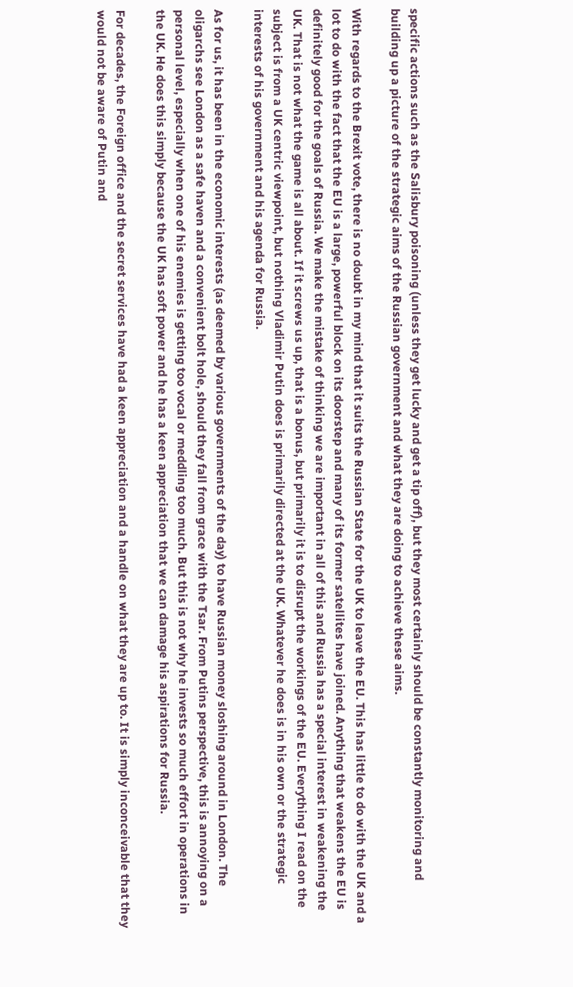specific actions such as the Salisbury poisoning (unless they get lucky and get a tip off), but they most certainly should be constantly monitoring and building up a picture of the strategic aims of the Russian government and what they are doing to achieve these aims.

With regards to the Brexit vote, there is no doubt in my mind that it suits the Russian State for the UK to leave the EU. This has little to do with the UK and a lot to do with the fact that the EU is a large, powerful block on its doorstep and many of its former satellites have joined. Anything that weakens the EU is definitely good for the goals of Russia. We make the mistake of thinking we are important in all of this and Russia has a special interest in weakening the UK. That is not what the game is all about. If it screws us up, that is a bonus, but primarily it is to disrupt the workings of the EU. Everything I read on the subject is from a UK centric viewpoint, but nothing Vladimir Putin does is primarily directed at the UK. Whatever he does is in his own or the strategic interests of his government and his agenda for Russia.

As for us, it has been in the economic interests (as deemed by various governments of the day) to have Russian money sloshing around in London. The oligarchs see London as a safe haven and a convenient bolt hole, should they fall from grace with the Tsar. From Putins perspective, this is annoying on a personal level, especially when one of his enemies is getting too vocal or meddling too much. But this is not why he invests so much effort in operations in the UK. He does this simply because the UK has soft power and he has a keen appreciation that we can damage his aspirations for Russia.

For decades, the Foreign office and the secret services have had a keen appreciation and a handle on what they are up to. It is simply inconceivable that they would not be aware of Putin and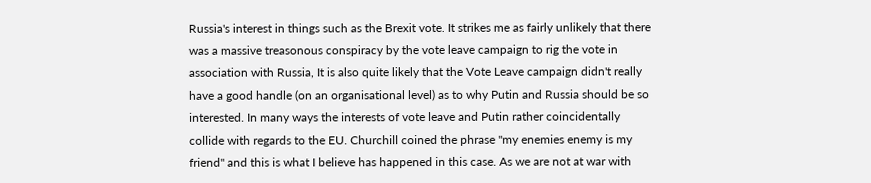Russia's interest in things such as the Brexit vote. It strikes me as fairly unlikely that there was a massive treasonous conspiracy by the vote leave campaign to rig the vote in association with Russia, It is also quite likely that the Vote Leave campaign didn't really have a good handle (on an organisational level) as to why Putin and Russia should be so interested. In many ways the interests of vote leave and Putin rather coincidentally collide with regards to the EU. Churchill coined the phrase "my enemies enemy is my friend" and this is what I believe has happened in this case. As we are not at war with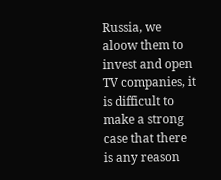Russia, we aloow them to invest and open TV companies, it is difficult to make a strong case that there is any reason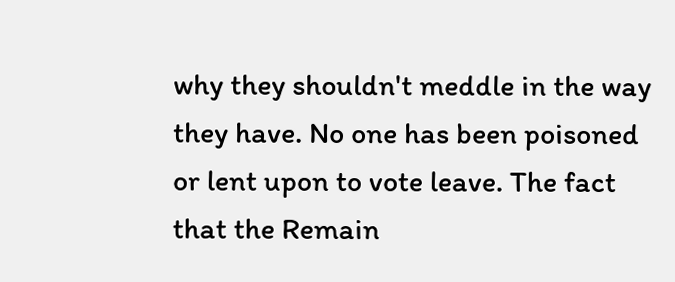why they shouldn't meddle in the way they have. No one has been poisoned or lent upon to vote leave. The fact that the Remain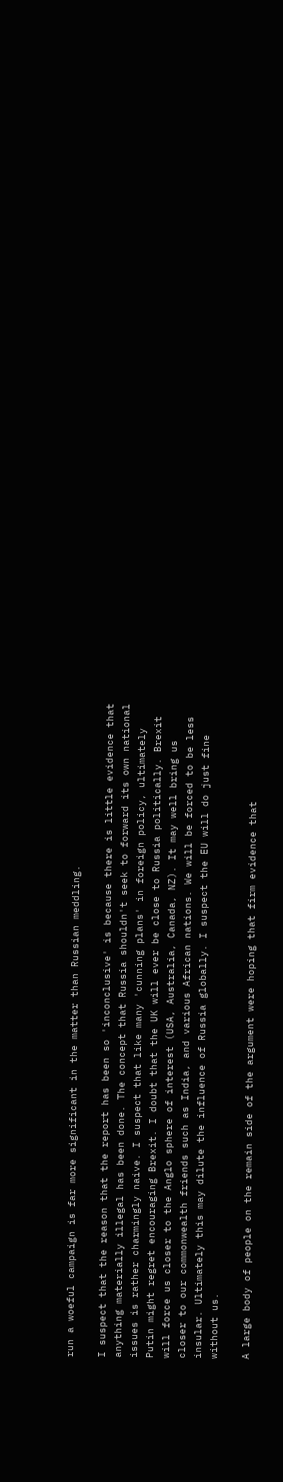run a woeful campaign is far more significant in the matter than Russian meddling.

I suspect that the reason that the report has been so 'inconclusive' is because there is little evidence that anything materially illegal has been done. The concept that Russia shouldn't seek to forward its own national issues is rather charmingly naive. I suspect that like many 'cunning plans' in foreign policy, ultimately Putin might regret encouraging Brexit. I doubt that the UK will ever be close to Russia politically. Brexit will force us closer to the Anglo sphere of interest (USA, Australia, Canada, NZ). It may well bring us closer to our commonwealth friends such as India, and various African nations. We will be forced to be less insular. Ultimately this may dilute the influence of Russia globally. I suspect the EU will do just fine without us.

A large body of people on the remain side of the argument were hoping that firm evidence that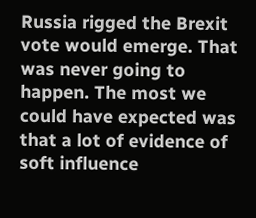Russia rigged the Brexit vote would emerge. That was never going to happen. The most we could have expected was that a lot of evidence of soft influence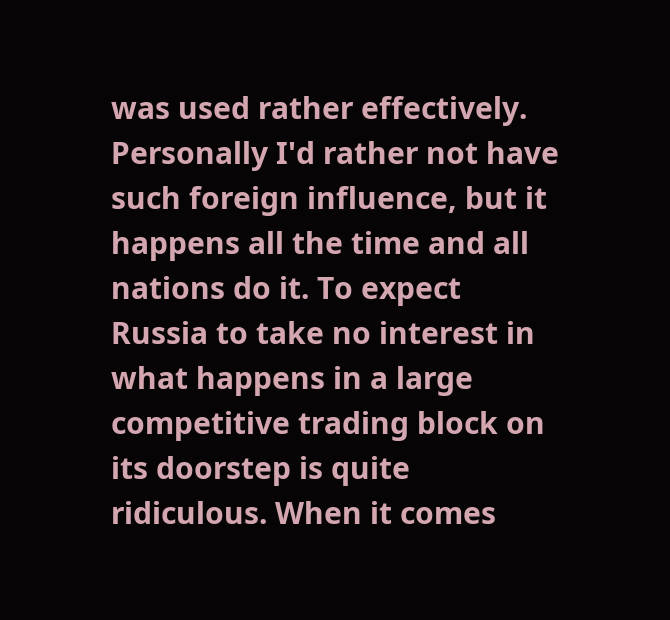was used rather effectively. Personally I'd rather not have such foreign influence, but it happens all the time and all nations do it. To expect Russia to take no interest in what happens in a large competitive trading block on its doorstep is quite ridiculous. When it comes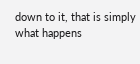down to it, that is simply what happens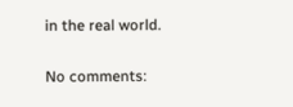in the real world.

No comments: